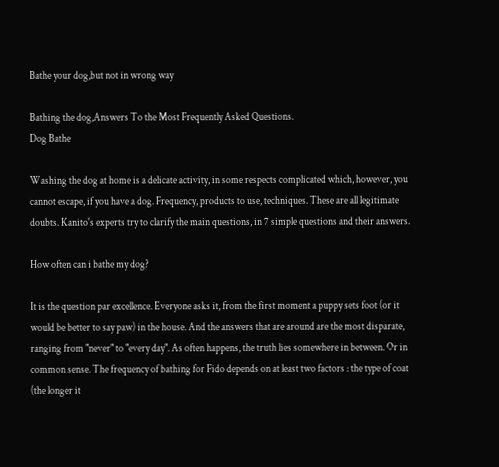Bathe your dog,but not in wrong way

Bathing the dog,Answers To the Most Frequently Asked Questions.
Dog Bathe

Washing the dog at home is a delicate activity, in some respects complicated which, however, you cannot escape, if you have a dog. Frequency, products to use, techniques. These are all legitimate doubts. Kanito's experts try to clarify the main questions, in 7 simple questions and their answers.

How often can i bathe my dog?

It is the question par excellence. Everyone asks it, from the first moment a puppy sets foot (or it would be better to say paw) in the house. And the answers that are around are the most disparate, ranging from "never" to "every day". As often happens, the truth lies somewhere in between. Or in common sense. The frequency of bathing for Fido depends on at least two factors : the type of coat (the longer it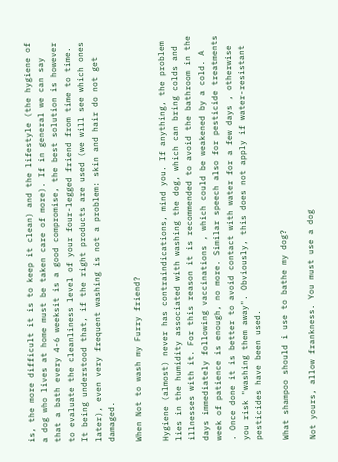is, the more difficult it is to keep it clean) and the lifestyle (the hygiene of a dog who lives at home must be taken care of more). If in general we can say that a bath every 4-6 weeksit is a good compromise, the best solution is however to evaluate the cleanliness level of your four-legged friend from time to time. It being understood that, if the right products are used (we will see which ones later), even very frequent washing is not a problem: skin and hair do not get damaged.

When Not to wash my Furry friend?

Hygiene (almost) never has contraindications, mind you. If anything, the problem lies in the humidity associated with washing the dog, which can bring colds and illnesses with it. For this reason it is recommended to avoid the bathroom in the days immediately following vaccinations , which could be weakened by a cold. A week of patience is enough, no more. Similar speech also for pesticide treatments . Once done it is better to avoid contact with water for a few days , otherwise you risk "washing them away". Obviously, this does not apply if water-resistant pesticides have been used.

What shampoo should i use to bathe my dog?

Not yours, allow frankness. You must use a dog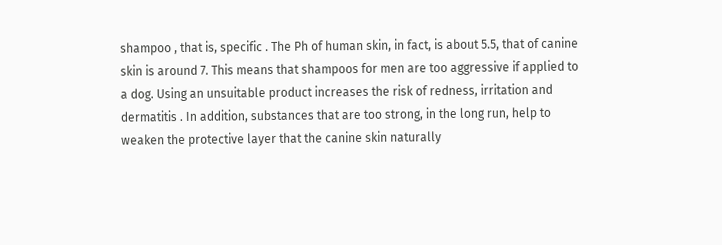shampoo , that is, specific . The Ph of human skin, in fact, is about 5.5, that of canine skin is around 7. This means that shampoos for men are too aggressive if applied to a dog. Using an unsuitable product increases the risk of redness, irritation and dermatitis . In addition, substances that are too strong, in the long run, help to weaken the protective layer that the canine skin naturally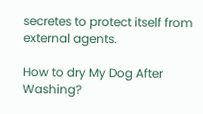secretes to protect itself from external agents.

How to dry My Dog After Washing?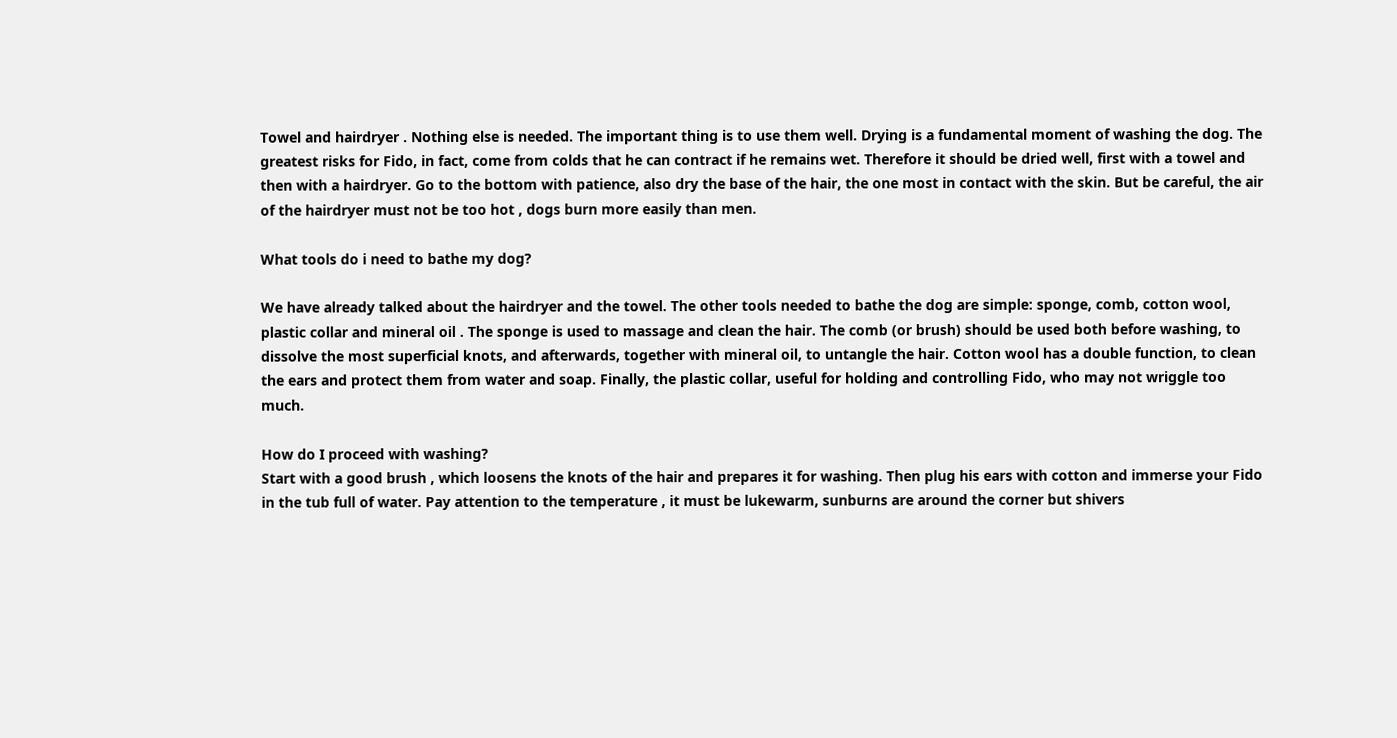Towel and hairdryer . Nothing else is needed. The important thing is to use them well. Drying is a fundamental moment of washing the dog. The greatest risks for Fido, in fact, come from colds that he can contract if he remains wet. Therefore it should be dried well, first with a towel and then with a hairdryer. Go to the bottom with patience, also dry the base of the hair, the one most in contact with the skin. But be careful, the air of the hairdryer must not be too hot , dogs burn more easily than men.

What tools do i need to bathe my dog?

We have already talked about the hairdryer and the towel. The other tools needed to bathe the dog are simple: sponge, comb, cotton wool, plastic collar and mineral oil . The sponge is used to massage and clean the hair. The comb (or brush) should be used both before washing, to dissolve the most superficial knots, and afterwards, together with mineral oil, to untangle the hair. Cotton wool has a double function, to clean the ears and protect them from water and soap. Finally, the plastic collar, useful for holding and controlling Fido, who may not wriggle too much.

How do I proceed with washing?
Start with a good brush , which loosens the knots of the hair and prepares it for washing. Then plug his ears with cotton and immerse your Fido in the tub full of water. Pay attention to the temperature , it must be lukewarm, sunburns are around the corner but shivers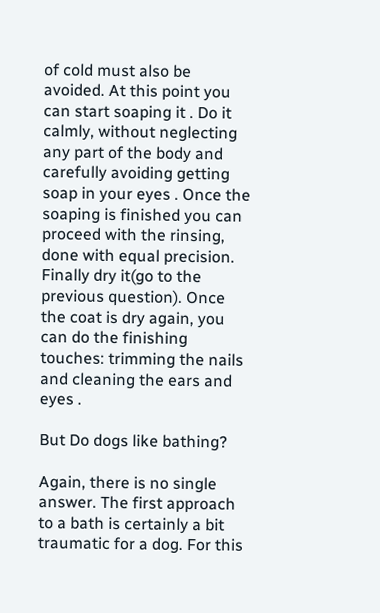of cold must also be avoided. At this point you can start soaping it . Do it calmly, without neglecting any part of the body and carefully avoiding getting soap in your eyes . Once the soaping is finished you can proceed with the rinsing, done with equal precision. Finally dry it(go to the previous question). Once the coat is dry again, you can do the finishing touches: trimming the nails and cleaning the ears and eyes .

But Do dogs like bathing?

Again, there is no single answer. The first approach to a bath is certainly a bit traumatic for a dog. For this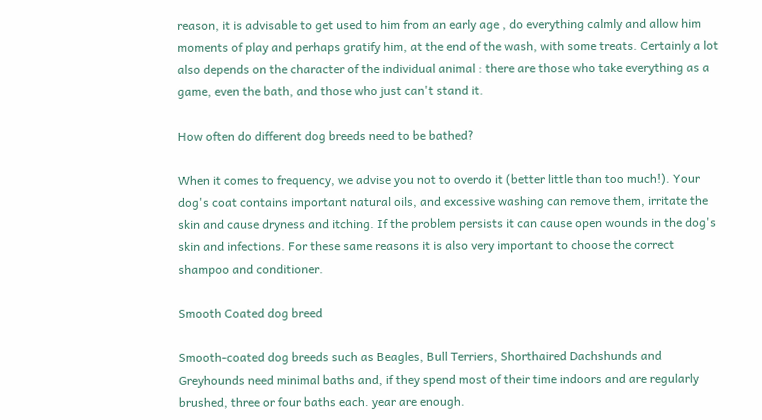reason, it is advisable to get used to him from an early age , do everything calmly and allow him moments of play and perhaps gratify him, at the end of the wash, with some treats. Certainly a lot also depends on the character of the individual animal : there are those who take everything as a game, even the bath, and those who just can't stand it.

How often do different dog breeds need to be bathed?

When it comes to frequency, we advise you not to overdo it (better little than too much!). Your dog's coat contains important natural oils, and excessive washing can remove them, irritate the skin and cause dryness and itching. If the problem persists it can cause open wounds in the dog's skin and infections. For these same reasons it is also very important to choose the correct shampoo and conditioner.

Smooth Coated dog breed

Smooth-coated dog breeds such as Beagles, Bull Terriers, Shorthaired Dachshunds and Greyhounds need minimal baths and, if they spend most of their time indoors and are regularly brushed, three or four baths each. year are enough.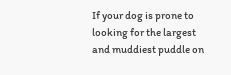If your dog is prone to looking for the largest and muddiest puddle on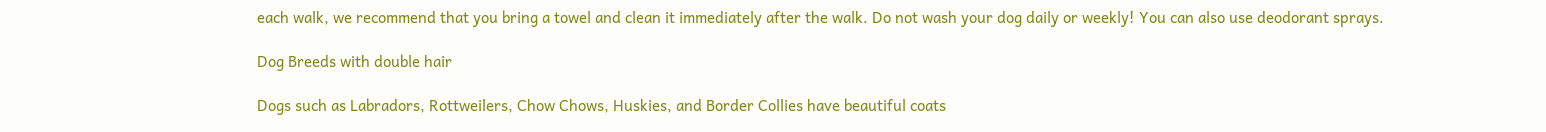each walk, we recommend that you bring a towel and clean it immediately after the walk. Do not wash your dog daily or weekly! You can also use deodorant sprays.

Dog Breeds with double hair

Dogs such as Labradors, Rottweilers, Chow Chows, Huskies, and Border Collies have beautiful coats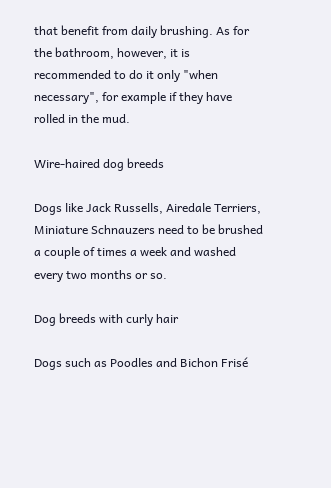that benefit from daily brushing. As for the bathroom, however, it is recommended to do it only "when necessary", for example if they have rolled in the mud.

Wire-haired dog breeds

Dogs like Jack Russells, Airedale Terriers, Miniature Schnauzers need to be brushed a couple of times a week and washed every two months or so.

Dog breeds with curly hair

Dogs such as Poodles and Bichon Frisé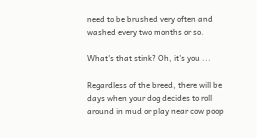need to be brushed very often and washed every two months or so.

What's that stink? Oh, it's you ...

Regardless of the breed, there will be days when your dog decides to roll around in mud or play near cow poop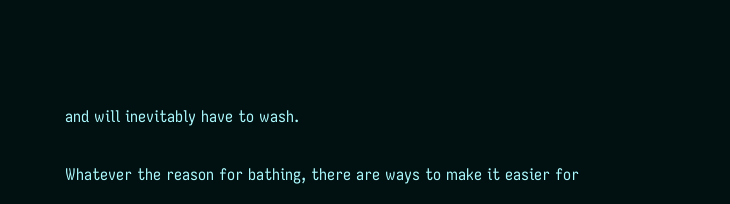and will inevitably have to wash.

Whatever the reason for bathing, there are ways to make it easier for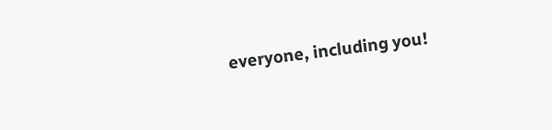everyone, including you!